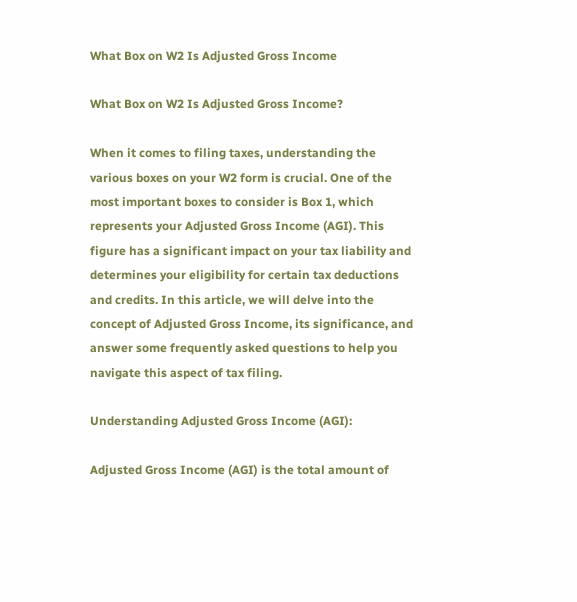What Box on W2 Is Adjusted Gross Income

What Box on W2 Is Adjusted Gross Income?

When it comes to filing taxes, understanding the various boxes on your W2 form is crucial. One of the most important boxes to consider is Box 1, which represents your Adjusted Gross Income (AGI). This figure has a significant impact on your tax liability and determines your eligibility for certain tax deductions and credits. In this article, we will delve into the concept of Adjusted Gross Income, its significance, and answer some frequently asked questions to help you navigate this aspect of tax filing.

Understanding Adjusted Gross Income (AGI):

Adjusted Gross Income (AGI) is the total amount of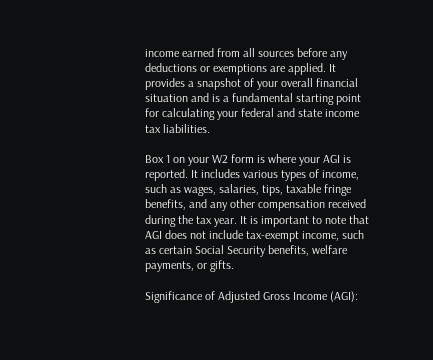income earned from all sources before any deductions or exemptions are applied. It provides a snapshot of your overall financial situation and is a fundamental starting point for calculating your federal and state income tax liabilities.

Box 1 on your W2 form is where your AGI is reported. It includes various types of income, such as wages, salaries, tips, taxable fringe benefits, and any other compensation received during the tax year. It is important to note that AGI does not include tax-exempt income, such as certain Social Security benefits, welfare payments, or gifts.

Significance of Adjusted Gross Income (AGI):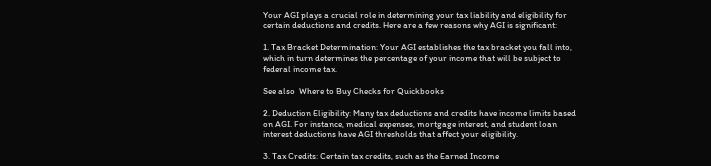Your AGI plays a crucial role in determining your tax liability and eligibility for certain deductions and credits. Here are a few reasons why AGI is significant:

1. Tax Bracket Determination: Your AGI establishes the tax bracket you fall into, which in turn determines the percentage of your income that will be subject to federal income tax.

See also  Where to Buy Checks for Quickbooks

2. Deduction Eligibility: Many tax deductions and credits have income limits based on AGI. For instance, medical expenses, mortgage interest, and student loan interest deductions have AGI thresholds that affect your eligibility.

3. Tax Credits: Certain tax credits, such as the Earned Income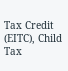Tax Credit (EITC), Child Tax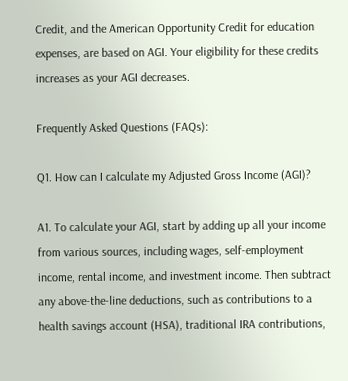Credit, and the American Opportunity Credit for education expenses, are based on AGI. Your eligibility for these credits increases as your AGI decreases.

Frequently Asked Questions (FAQs):

Q1. How can I calculate my Adjusted Gross Income (AGI)?

A1. To calculate your AGI, start by adding up all your income from various sources, including wages, self-employment income, rental income, and investment income. Then subtract any above-the-line deductions, such as contributions to a health savings account (HSA), traditional IRA contributions,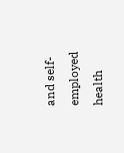and self-employed health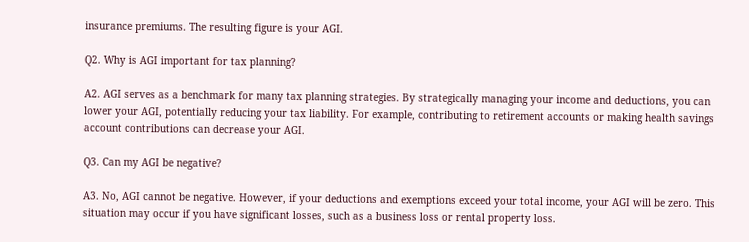insurance premiums. The resulting figure is your AGI.

Q2. Why is AGI important for tax planning?

A2. AGI serves as a benchmark for many tax planning strategies. By strategically managing your income and deductions, you can lower your AGI, potentially reducing your tax liability. For example, contributing to retirement accounts or making health savings account contributions can decrease your AGI.

Q3. Can my AGI be negative?

A3. No, AGI cannot be negative. However, if your deductions and exemptions exceed your total income, your AGI will be zero. This situation may occur if you have significant losses, such as a business loss or rental property loss.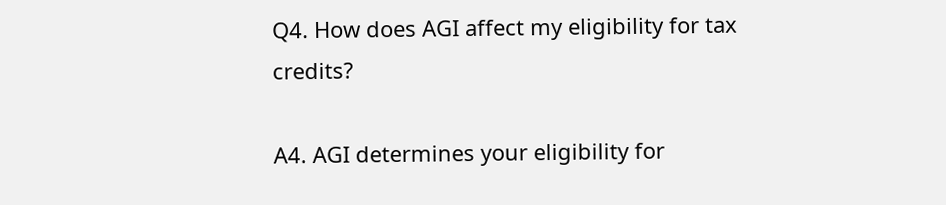Q4. How does AGI affect my eligibility for tax credits?

A4. AGI determines your eligibility for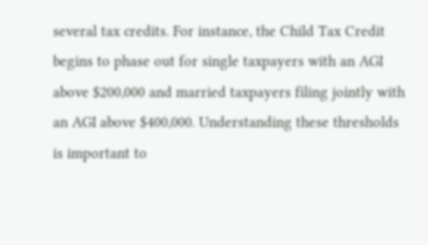several tax credits. For instance, the Child Tax Credit begins to phase out for single taxpayers with an AGI above $200,000 and married taxpayers filing jointly with an AGI above $400,000. Understanding these thresholds is important to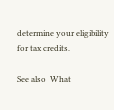determine your eligibility for tax credits.

See also  What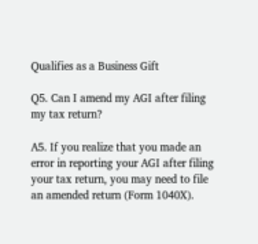Qualifies as a Business Gift

Q5. Can I amend my AGI after filing my tax return?

A5. If you realize that you made an error in reporting your AGI after filing your tax return, you may need to file an amended return (Form 1040X).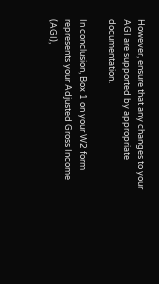However, ensure that any changes to your AGI are supported by appropriate documentation.

In conclusion, Box 1 on your W2 form represents your Adjusted Gross Income (AGI),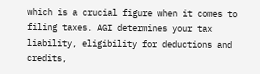which is a crucial figure when it comes to filing taxes. AGI determines your tax liability, eligibility for deductions and credits,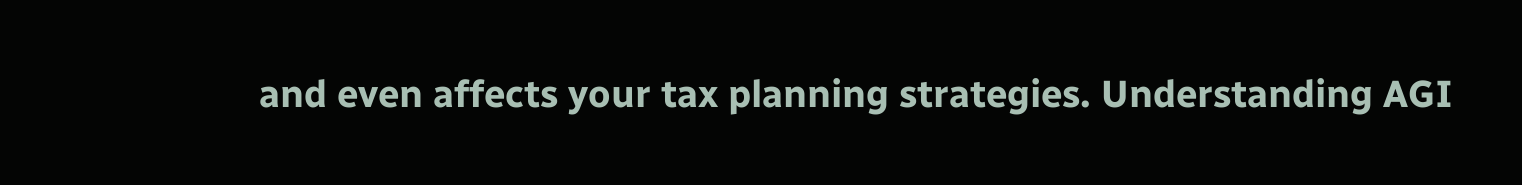and even affects your tax planning strategies. Understanding AGI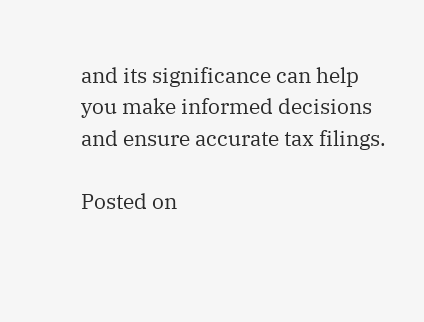and its significance can help you make informed decisions and ensure accurate tax filings.

Posted on